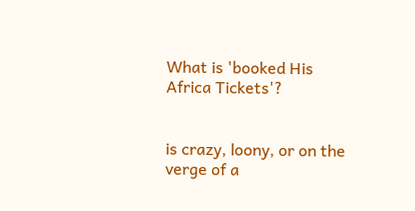What is 'booked His Africa Tickets'?


is crazy, loony, or on the verge of a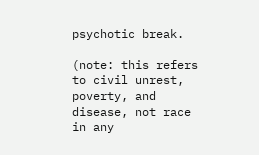psychotic break.

(note: this refers to civil unrest, poverty, and disease, not race in any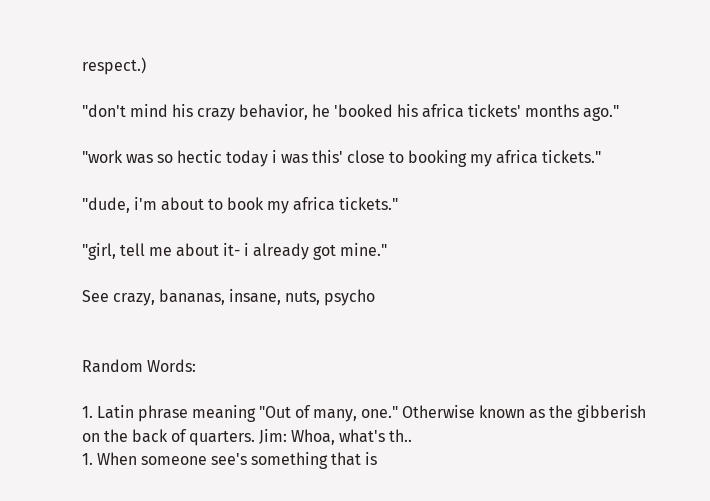respect.)

"don't mind his crazy behavior, he 'booked his africa tickets' months ago."

"work was so hectic today i was this' close to booking my africa tickets."

"dude, i'm about to book my africa tickets."

"girl, tell me about it- i already got mine."

See crazy, bananas, insane, nuts, psycho


Random Words:

1. Latin phrase meaning "Out of many, one." Otherwise known as the gibberish on the back of quarters. Jim: Whoa, what's th..
1. When someone see's something that is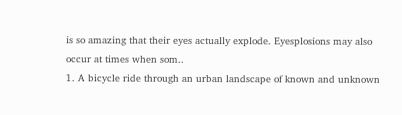is so amazing that their eyes actually explode. Eyesplosions may also occur at times when som..
1. A bicycle ride through an urban landscape of known and unknown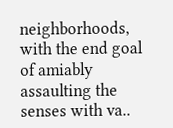neighborhoods, with the end goal of amiably assaulting the senses with va..